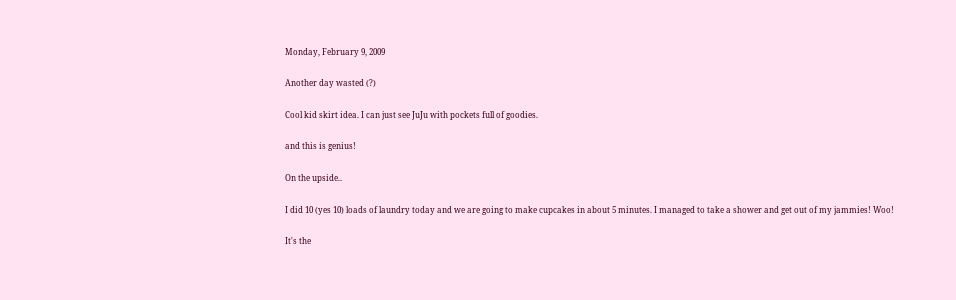Monday, February 9, 2009

Another day wasted (?)

Cool kid skirt idea. I can just see JuJu with pockets full of goodies.

and this is genius!

On the upside..

I did 10 (yes 10) loads of laundry today and we are going to make cupcakes in about 5 minutes. I managed to take a shower and get out of my jammies! Woo!

It's the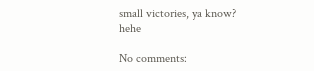small victories, ya know? hehe

No comments: